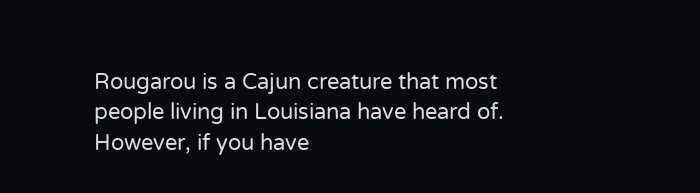Rougarou is a Cajun creature that most people living in Louisiana have heard of. However, if you have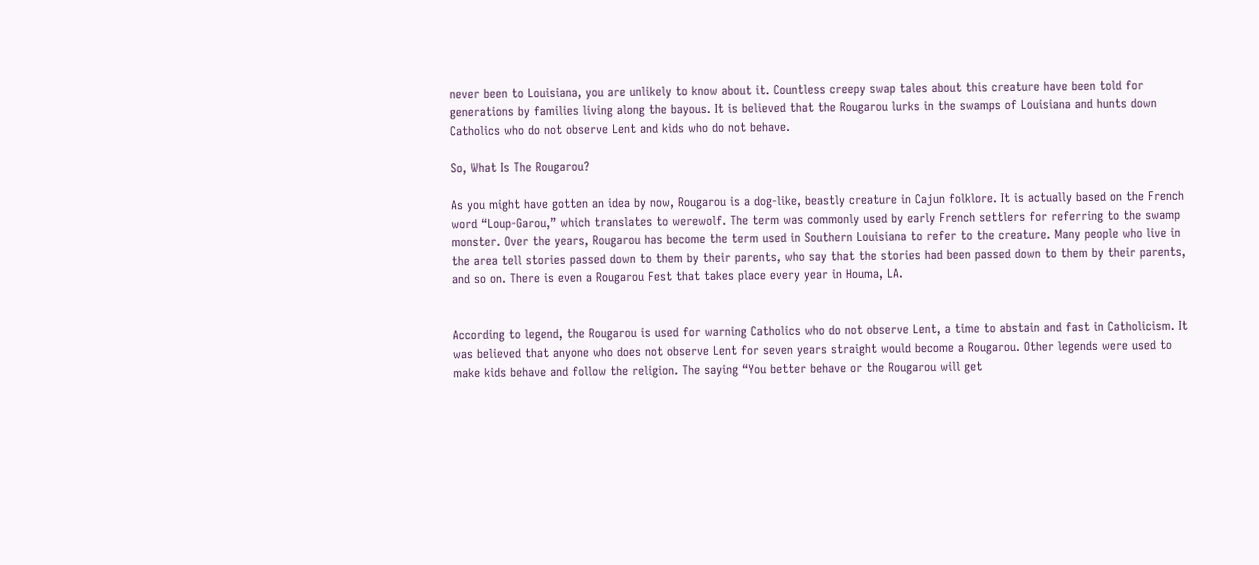never been to Louisiana, you are unlikely to know about it. Countless creepy swap tales about this creature have been told for generations by families living along the bayous. It is believed that the Rougarou lurks in the swamps of Louisiana and hunts down Catholics who do not observe Lent and kids who do not behave.

So, What Is The Rougarou?

As you might have gotten an idea by now, Rougarou is a dog-like, beastly creature in Cajun folklore. It is actually based on the French word “Loup-Garou,” which translates to werewolf. The term was commonly used by early French settlers for referring to the swamp monster. Over the years, Rougarou has become the term used in Southern Louisiana to refer to the creature. Many people who live in the area tell stories passed down to them by their parents, who say that the stories had been passed down to them by their parents, and so on. There is even a Rougarou Fest that takes place every year in Houma, LA.


According to legend, the Rougarou is used for warning Catholics who do not observe Lent, a time to abstain and fast in Catholicism. It was believed that anyone who does not observe Lent for seven years straight would become a Rougarou. Other legends were used to make kids behave and follow the religion. The saying “You better behave or the Rougarou will get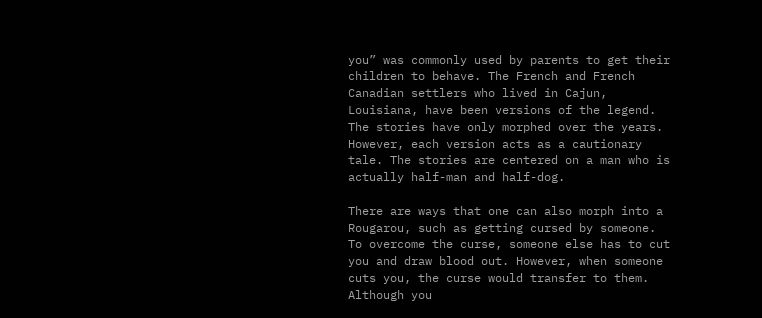you” was commonly used by parents to get their children to behave. The French and French Canadian settlers who lived in Cajun, Louisiana, have been versions of the legend. The stories have only morphed over the years. However, each version acts as a cautionary tale. The stories are centered on a man who is actually half-man and half-dog.

There are ways that one can also morph into a Rougarou, such as getting cursed by someone. To overcome the curse, someone else has to cut you and draw blood out. However, when someone cuts you, the curse would transfer to them. Although you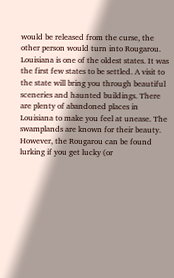would be released from the curse, the other person would turn into Rougarou.
Louisiana is one of the oldest states. It was the first few states to be settled. A visit to the state will bring you through beautiful sceneries and haunted buildings. There are plenty of abandoned places in Louisiana to make you feel at unease. The swamplands are known for their beauty. However, the Rougarou can be found lurking if you get lucky (or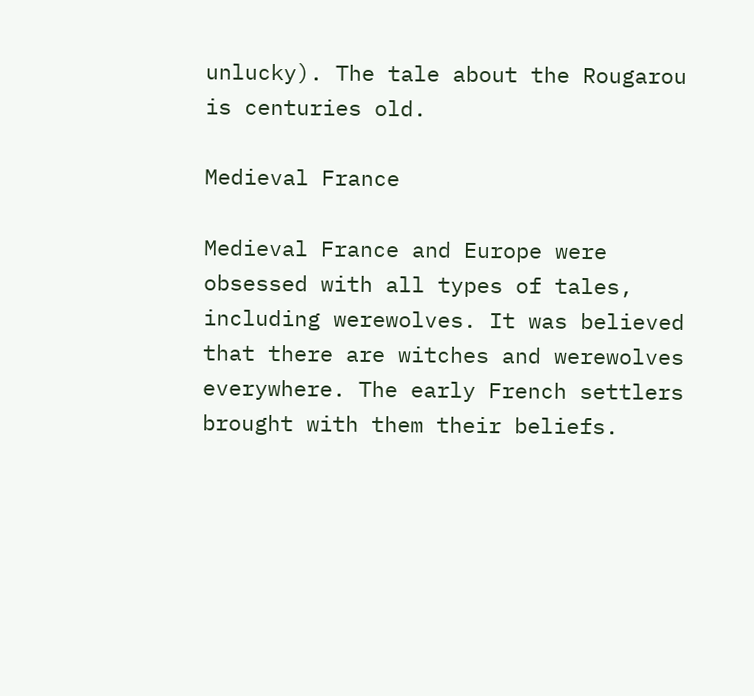unlucky). The tale about the Rougarou is centuries old.

Medieval France

Medieval France and Europe were obsessed with all types of tales, including werewolves. It was believed that there are witches and werewolves everywhere. The early French settlers brought with them their beliefs.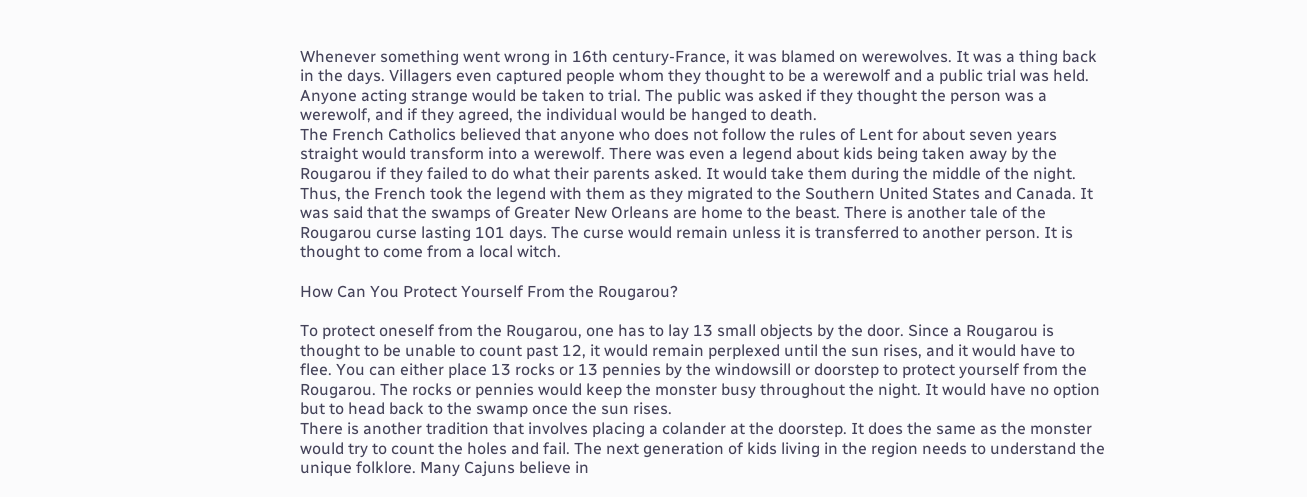Whenever something went wrong in 16th century-France, it was blamed on werewolves. It was a thing back in the days. Villagers even captured people whom they thought to be a werewolf and a public trial was held. Anyone acting strange would be taken to trial. The public was asked if they thought the person was a werewolf, and if they agreed, the individual would be hanged to death.
The French Catholics believed that anyone who does not follow the rules of Lent for about seven years straight would transform into a werewolf. There was even a legend about kids being taken away by the Rougarou if they failed to do what their parents asked. It would take them during the middle of the night. Thus, the French took the legend with them as they migrated to the Southern United States and Canada. It was said that the swamps of Greater New Orleans are home to the beast. There is another tale of the Rougarou curse lasting 101 days. The curse would remain unless it is transferred to another person. It is thought to come from a local witch.

How Can You Protect Yourself From the Rougarou?

To protect oneself from the Rougarou, one has to lay 13 small objects by the door. Since a Rougarou is thought to be unable to count past 12, it would remain perplexed until the sun rises, and it would have to flee. You can either place 13 rocks or 13 pennies by the windowsill or doorstep to protect yourself from the Rougarou. The rocks or pennies would keep the monster busy throughout the night. It would have no option but to head back to the swamp once the sun rises.
There is another tradition that involves placing a colander at the doorstep. It does the same as the monster would try to count the holes and fail. The next generation of kids living in the region needs to understand the unique folklore. Many Cajuns believe in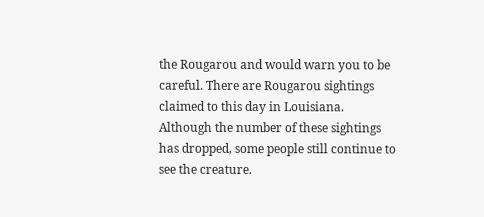the Rougarou and would warn you to be careful. There are Rougarou sightings claimed to this day in Louisiana. Although the number of these sightings has dropped, some people still continue to see the creature.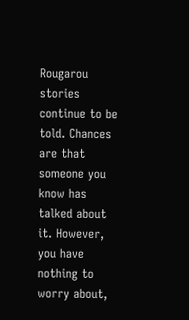Rougarou stories continue to be told. Chances are that someone you know has talked about it. However, you have nothing to worry about,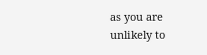as you are unlikely to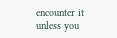encounter it unless you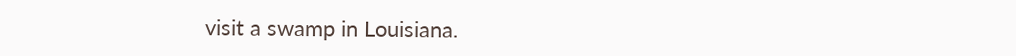visit a swamp in Louisiana.